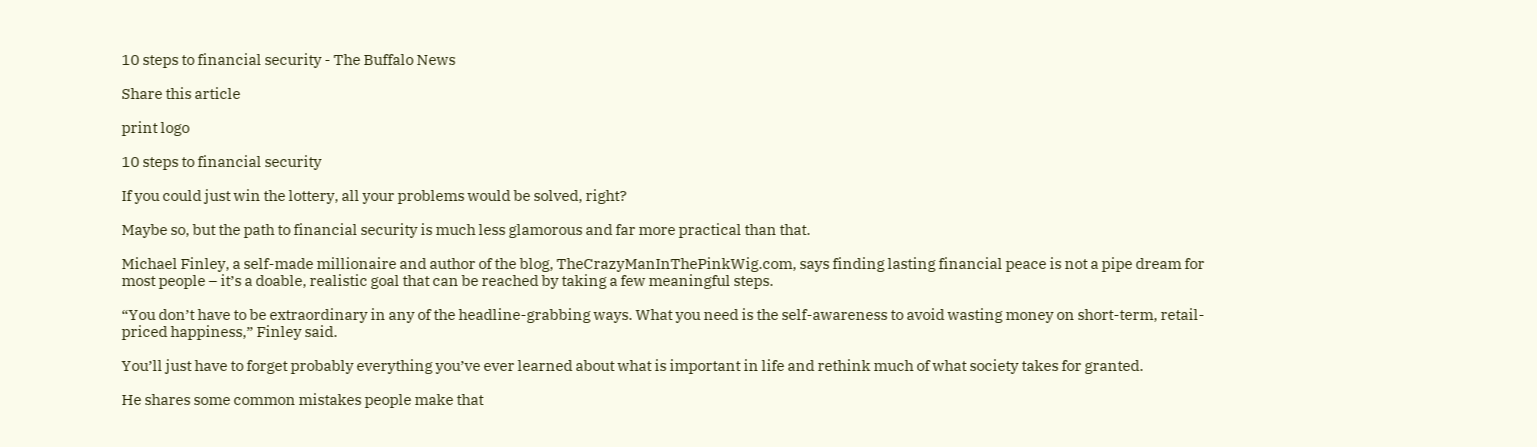10 steps to financial security - The Buffalo News

Share this article

print logo

10 steps to financial security

If you could just win the lottery, all your problems would be solved, right?

Maybe so, but the path to financial security is much less glamorous and far more practical than that.

Michael Finley, a self-made millionaire and author of the blog, TheCrazyManInThePinkWig.com, says finding lasting financial peace is not a pipe dream for most people – it’s a doable, realistic goal that can be reached by taking a few meaningful steps.

“You don’t have to be extraordinary in any of the headline-grabbing ways. What you need is the self-awareness to avoid wasting money on short-term, retail-priced happiness,” Finley said.

You’ll just have to forget probably everything you’ve ever learned about what is important in life and rethink much of what society takes for granted.

He shares some common mistakes people make that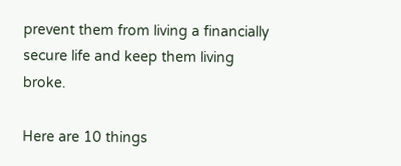prevent them from living a financially secure life and keep them living broke.

Here are 10 things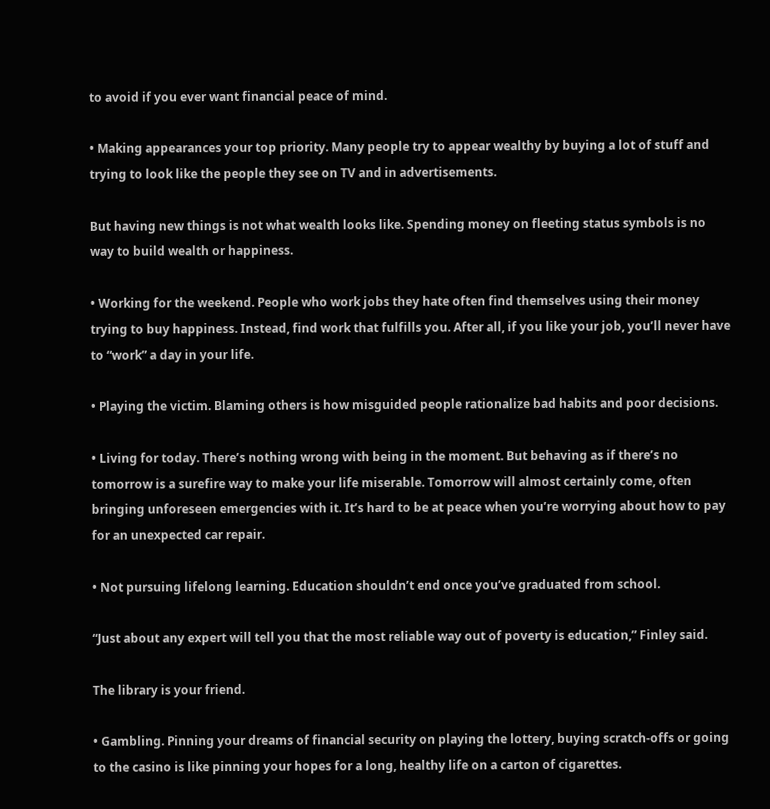to avoid if you ever want financial peace of mind.

• Making appearances your top priority. Many people try to appear wealthy by buying a lot of stuff and trying to look like the people they see on TV and in advertisements.

But having new things is not what wealth looks like. Spending money on fleeting status symbols is no way to build wealth or happiness.

• Working for the weekend. People who work jobs they hate often find themselves using their money trying to buy happiness. Instead, find work that fulfills you. After all, if you like your job, you’ll never have to “work” a day in your life.

• Playing the victim. Blaming others is how misguided people rationalize bad habits and poor decisions.

• Living for today. There’s nothing wrong with being in the moment. But behaving as if there’s no tomorrow is a surefire way to make your life miserable. Tomorrow will almost certainly come, often bringing unforeseen emergencies with it. It’s hard to be at peace when you’re worrying about how to pay for an unexpected car repair.

• Not pursuing lifelong learning. Education shouldn’t end once you’ve graduated from school.

“Just about any expert will tell you that the most reliable way out of poverty is education,” Finley said.

The library is your friend.

• Gambling. Pinning your dreams of financial security on playing the lottery, buying scratch-offs or going to the casino is like pinning your hopes for a long, healthy life on a carton of cigarettes.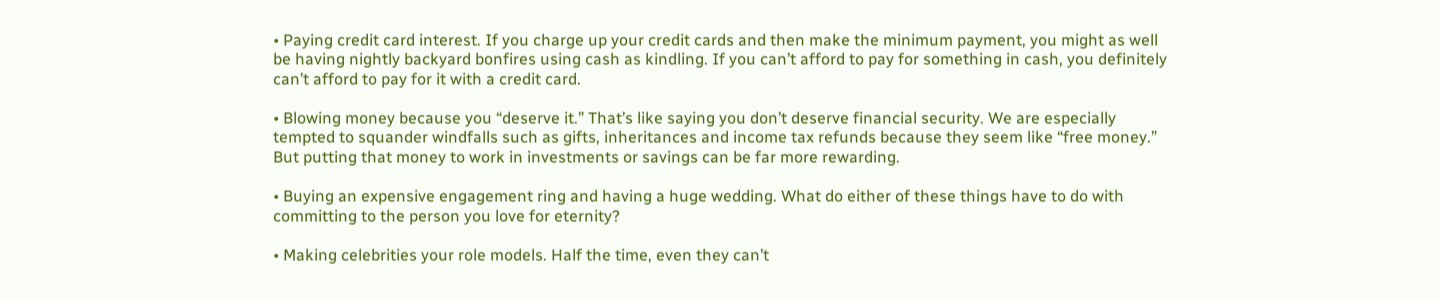• Paying credit card interest. If you charge up your credit cards and then make the minimum payment, you might as well be having nightly backyard bonfires using cash as kindling. If you can’t afford to pay for something in cash, you definitely can’t afford to pay for it with a credit card.

• Blowing money because you “deserve it.” That’s like saying you don’t deserve financial security. We are especially tempted to squander windfalls such as gifts, inheritances and income tax refunds because they seem like “free money.” But putting that money to work in investments or savings can be far more rewarding.

• Buying an expensive engagement ring and having a huge wedding. What do either of these things have to do with committing to the person you love for eternity?

• Making celebrities your role models. Half the time, even they can’t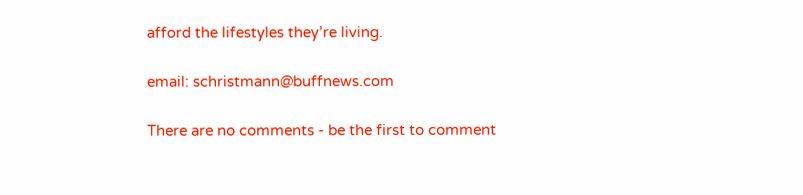afford the lifestyles they’re living.

email: schristmann@buffnews.com

There are no comments - be the first to comment